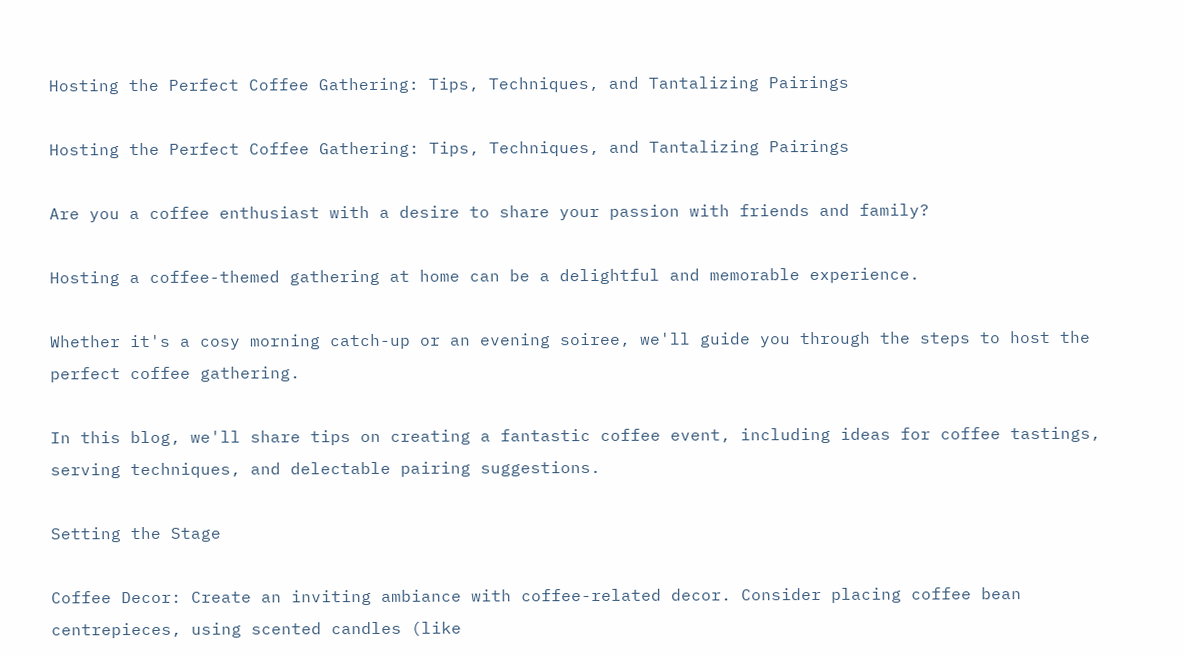Hosting the Perfect Coffee Gathering: Tips, Techniques, and Tantalizing Pairings

Hosting the Perfect Coffee Gathering: Tips, Techniques, and Tantalizing Pairings

Are you a coffee enthusiast with a desire to share your passion with friends and family?

Hosting a coffee-themed gathering at home can be a delightful and memorable experience.

Whether it's a cosy morning catch-up or an evening soiree, we'll guide you through the steps to host the perfect coffee gathering.

In this blog, we'll share tips on creating a fantastic coffee event, including ideas for coffee tastings, serving techniques, and delectable pairing suggestions.

Setting the Stage

Coffee Decor: Create an inviting ambiance with coffee-related decor. Consider placing coffee bean centrepieces, using scented candles (like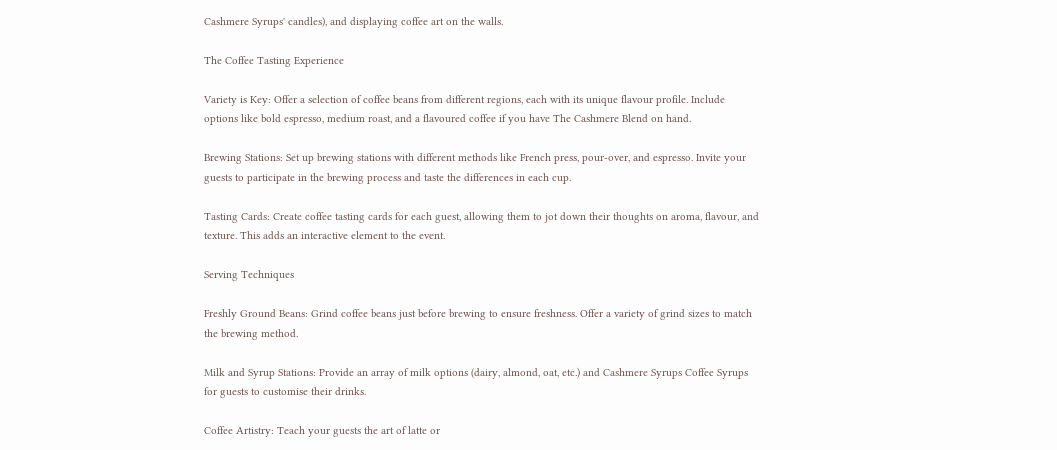Cashmere Syrups' candles), and displaying coffee art on the walls.

The Coffee Tasting Experience

Variety is Key: Offer a selection of coffee beans from different regions, each with its unique flavour profile. Include options like bold espresso, medium roast, and a flavoured coffee if you have The Cashmere Blend on hand.

Brewing Stations: Set up brewing stations with different methods like French press, pour-over, and espresso. Invite your guests to participate in the brewing process and taste the differences in each cup.

Tasting Cards: Create coffee tasting cards for each guest, allowing them to jot down their thoughts on aroma, flavour, and texture. This adds an interactive element to the event.

Serving Techniques

Freshly Ground Beans: Grind coffee beans just before brewing to ensure freshness. Offer a variety of grind sizes to match the brewing method.

Milk and Syrup Stations: Provide an array of milk options (dairy, almond, oat, etc.) and Cashmere Syrups Coffee Syrups for guests to customise their drinks.

Coffee Artistry: Teach your guests the art of latte or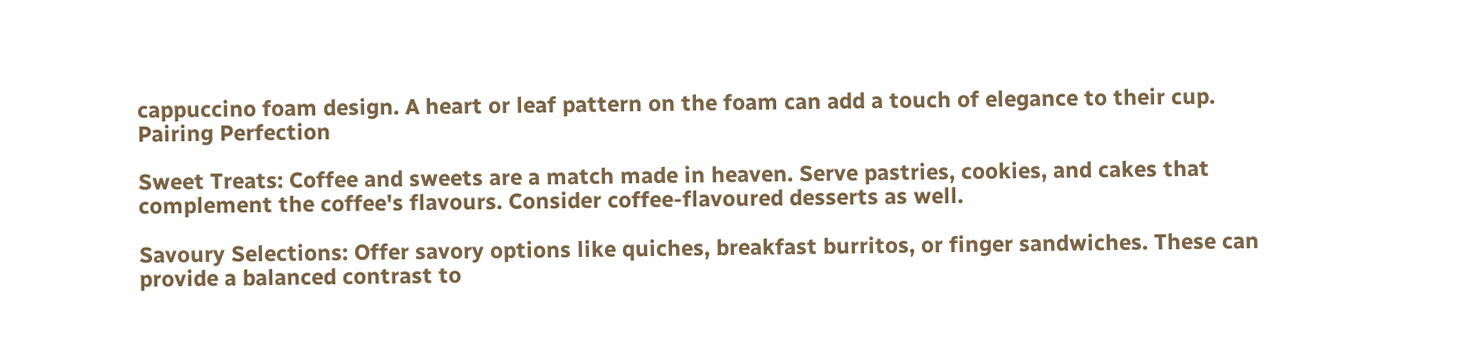cappuccino foam design. A heart or leaf pattern on the foam can add a touch of elegance to their cup.
Pairing Perfection

Sweet Treats: Coffee and sweets are a match made in heaven. Serve pastries, cookies, and cakes that complement the coffee's flavours. Consider coffee-flavoured desserts as well.

Savoury Selections: Offer savory options like quiches, breakfast burritos, or finger sandwiches. These can provide a balanced contrast to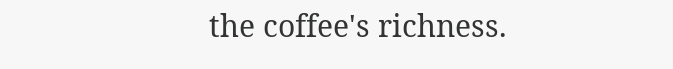the coffee's richness.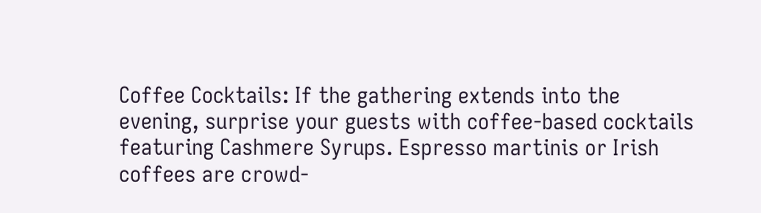Coffee Cocktails: If the gathering extends into the evening, surprise your guests with coffee-based cocktails featuring Cashmere Syrups. Espresso martinis or Irish coffees are crowd-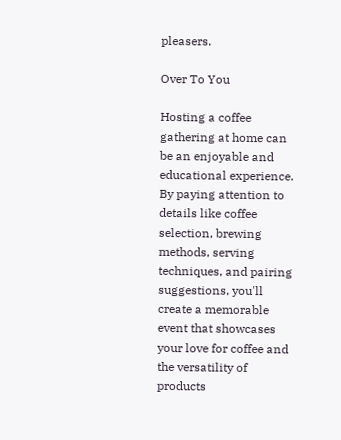pleasers.

Over To You

Hosting a coffee gathering at home can be an enjoyable and educational experience. By paying attention to details like coffee selection, brewing methods, serving techniques, and pairing suggestions, you'll create a memorable event that showcases your love for coffee and the versatility of products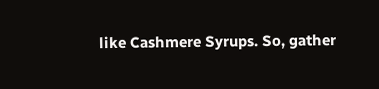like Cashmere Syrups. So, gather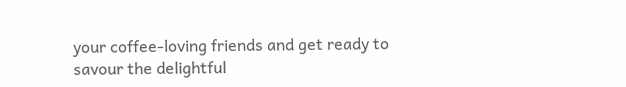your coffee-loving friends and get ready to savour the delightful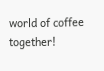world of coffee together!